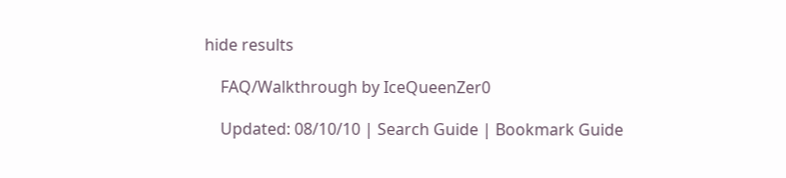hide results

    FAQ/Walkthrough by IceQueenZer0

    Updated: 08/10/10 | Search Guide | Bookmark Guide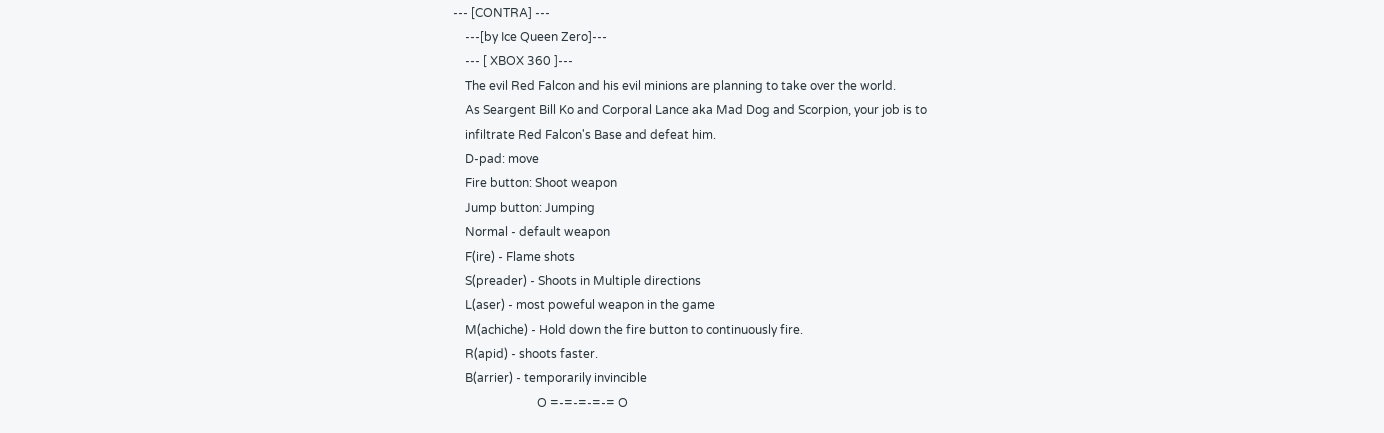--- [CONTRA] ---
    ---[by Ice Queen Zero]---
    --- [ XBOX 360 ]---
    The evil Red Falcon and his evil minions are planning to take over the world.
    As Seargent Bill Ko and Corporal Lance aka Mad Dog and Scorpion, your job is to
    infiltrate Red Falcon's Base and defeat him.
    D-pad: move
    Fire button: Shoot weapon
    Jump button: Jumping
    Normal - default weapon
    F(ire) - Flame shots
    S(preader) - Shoots in Multiple directions
    L(aser) - most poweful weapon in the game
    M(achiche) - Hold down the fire button to continuously fire.
    R(apid) - shoots faster.
    B(arrier) - temporarily invincible
                            O =-=-=-=-= O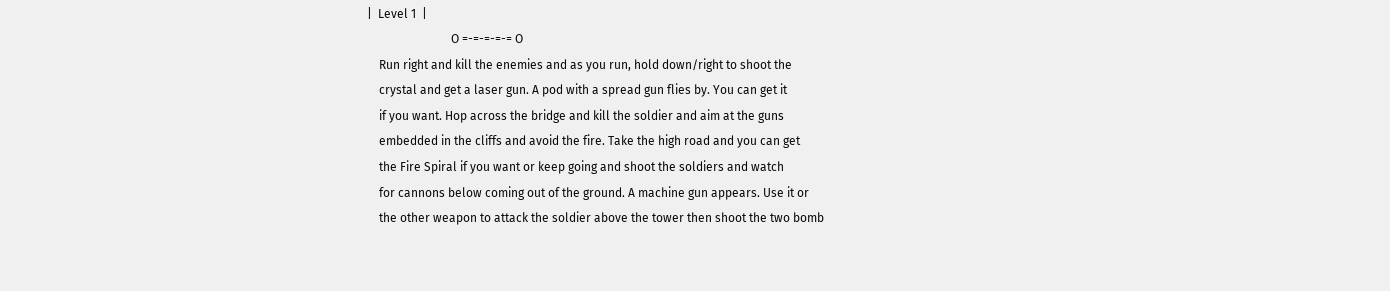|  Level 1  |
                            O =-=-=-=-= O
    Run right and kill the enemies and as you run, hold down/right to shoot the
    crystal and get a laser gun. A pod with a spread gun flies by. You can get it
    if you want. Hop across the bridge and kill the soldier and aim at the guns
    embedded in the cliffs and avoid the fire. Take the high road and you can get
    the Fire Spiral if you want or keep going and shoot the soldiers and watch
    for cannons below coming out of the ground. A machine gun appears. Use it or
    the other weapon to attack the soldier above the tower then shoot the two bomb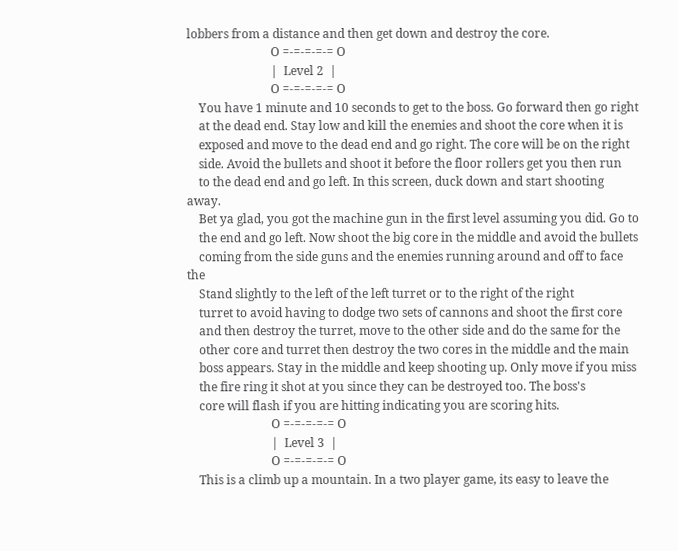lobbers from a distance and then get down and destroy the core.
                            O =-=-=-=-= O
                            |  Level 2  |
                            O =-=-=-=-= O
    You have 1 minute and 10 seconds to get to the boss. Go forward then go right
    at the dead end. Stay low and kill the enemies and shoot the core when it is
    exposed and move to the dead end and go right. The core will be on the right
    side. Avoid the bullets and shoot it before the floor rollers get you then run
    to the dead end and go left. In this screen, duck down and start shooting away.
    Bet ya glad, you got the machine gun in the first level assuming you did. Go to
    the end and go left. Now shoot the big core in the middle and avoid the bullets
    coming from the side guns and the enemies running around and off to face the
    Stand slightly to the left of the left turret or to the right of the right
    turret to avoid having to dodge two sets of cannons and shoot the first core
    and then destroy the turret, move to the other side and do the same for the
    other core and turret then destroy the two cores in the middle and the main
    boss appears. Stay in the middle and keep shooting up. Only move if you miss
    the fire ring it shot at you since they can be destroyed too. The boss's
    core will flash if you are hitting indicating you are scoring hits.
                            O =-=-=-=-= O
                            |  Level 3  |
                            O =-=-=-=-= O
    This is a climb up a mountain. In a two player game, its easy to leave the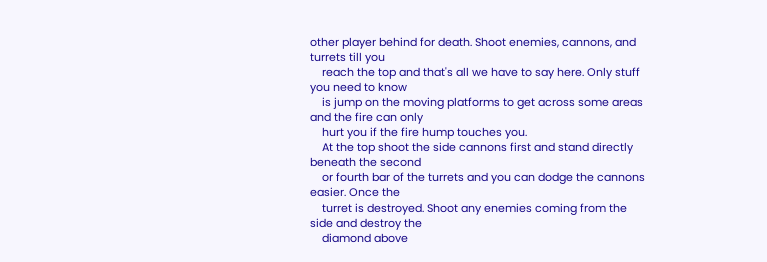other player behind for death. Shoot enemies, cannons, and turrets till you
    reach the top and that's all we have to say here. Only stuff you need to know
    is jump on the moving platforms to get across some areas and the fire can only
    hurt you if the fire hump touches you.
    At the top shoot the side cannons first and stand directly beneath the second
    or fourth bar of the turrets and you can dodge the cannons easier. Once the
    turret is destroyed. Shoot any enemies coming from the side and destroy the
    diamond above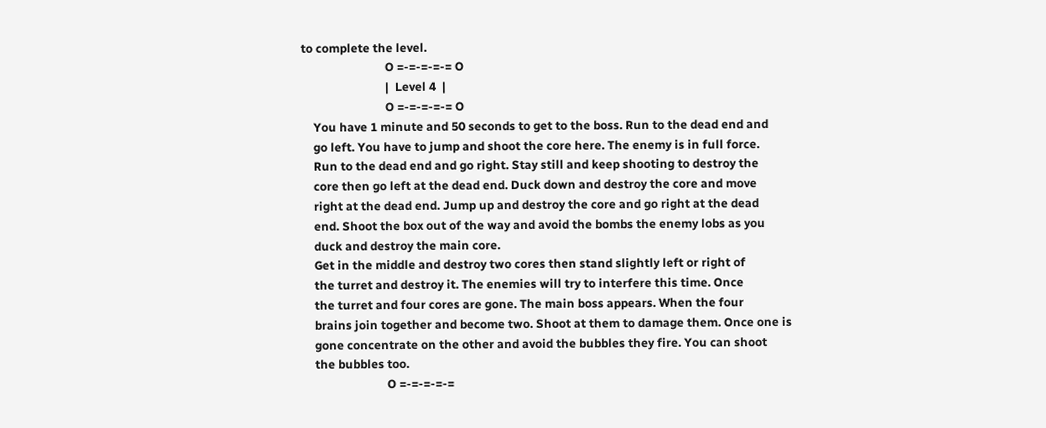to complete the level.
                            O =-=-=-=-= O
                            |  Level 4  |
                            O =-=-=-=-= O
    You have 1 minute and 50 seconds to get to the boss. Run to the dead end and
    go left. You have to jump and shoot the core here. The enemy is in full force.
    Run to the dead end and go right. Stay still and keep shooting to destroy the
    core then go left at the dead end. Duck down and destroy the core and move
    right at the dead end. Jump up and destroy the core and go right at the dead
    end. Shoot the box out of the way and avoid the bombs the enemy lobs as you
    duck and destroy the main core.
    Get in the middle and destroy two cores then stand slightly left or right of
    the turret and destroy it. The enemies will try to interfere this time. Once
    the turret and four cores are gone. The main boss appears. When the four
    brains join together and become two. Shoot at them to damage them. Once one is
    gone concentrate on the other and avoid the bubbles they fire. You can shoot
    the bubbles too.
                            O =-=-=-=-=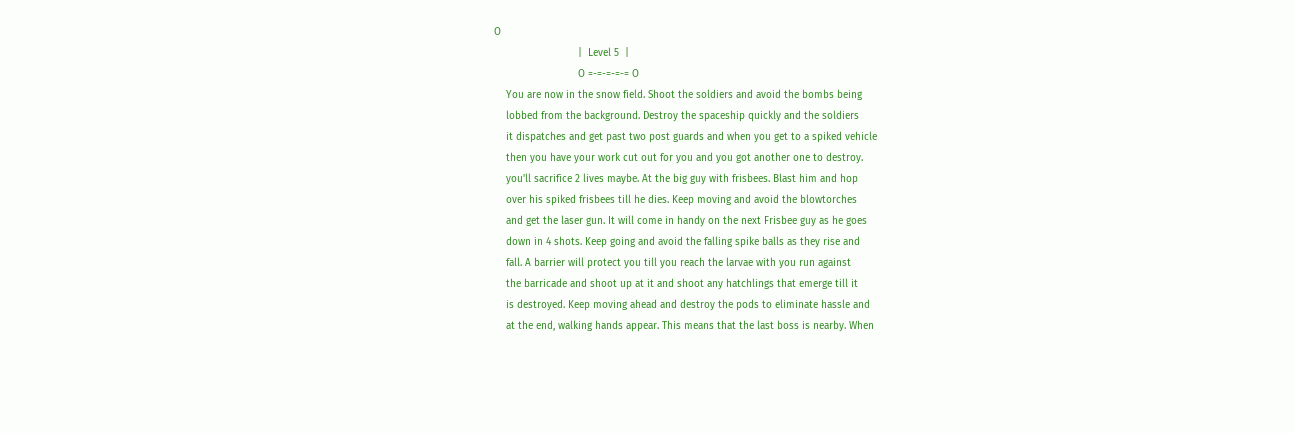O
                            |  Level 5  |
                            O =-=-=-=-= O
    You are now in the snow field. Shoot the soldiers and avoid the bombs being
    lobbed from the background. Destroy the spaceship quickly and the soldiers
    it dispatches and get past two post guards and when you get to a spiked vehicle
    then you have your work cut out for you and you got another one to destroy.
    you'll sacrifice 2 lives maybe. At the big guy with frisbees. Blast him and hop
    over his spiked frisbees till he dies. Keep moving and avoid the blowtorches
    and get the laser gun. It will come in handy on the next Frisbee guy as he goes
    down in 4 shots. Keep going and avoid the falling spike balls as they rise and
    fall. A barrier will protect you till you reach the larvae with you run against
    the barricade and shoot up at it and shoot any hatchlings that emerge till it
    is destroyed. Keep moving ahead and destroy the pods to eliminate hassle and
    at the end, walking hands appear. This means that the last boss is nearby. When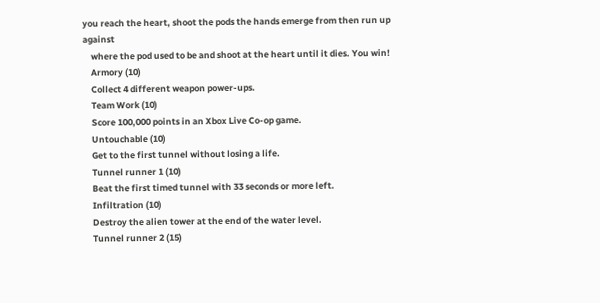you reach the heart, shoot the pods the hands emerge from then run up against
    where the pod used to be and shoot at the heart until it dies. You win!
    Armory (10)
    Collect 4 different weapon power-ups.
    Team Work (10)
    Score 100,000 points in an Xbox Live Co-op game.
    Untouchable (10)
    Get to the first tunnel without losing a life.
    Tunnel runner 1 (10)
    Beat the first timed tunnel with 33 seconds or more left.
    Infiltration (10)
    Destroy the alien tower at the end of the water level.
    Tunnel runner 2 (15)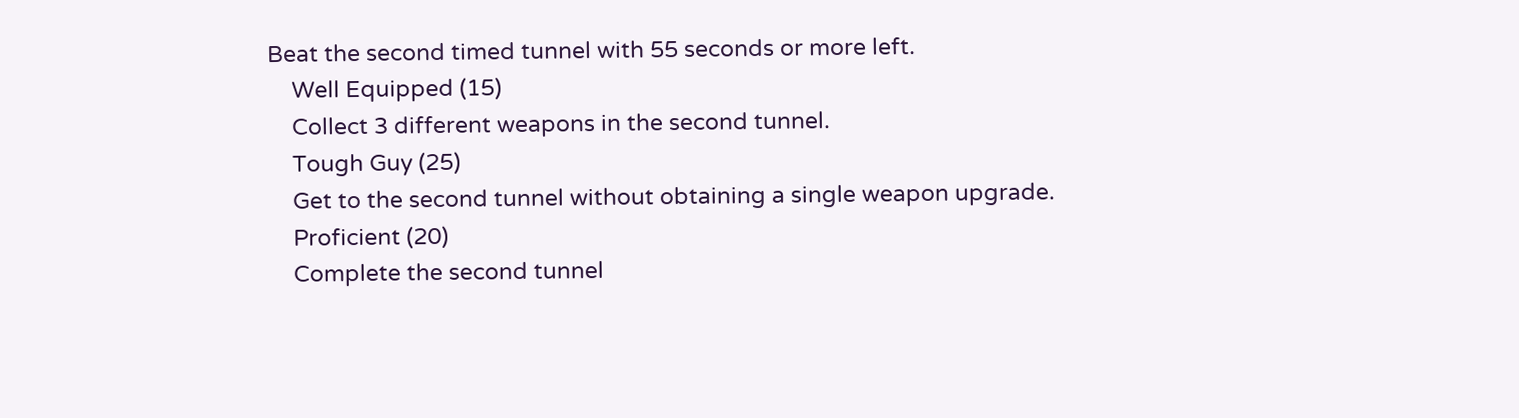Beat the second timed tunnel with 55 seconds or more left.
    Well Equipped (15)
    Collect 3 different weapons in the second tunnel.
    Tough Guy (25)
    Get to the second tunnel without obtaining a single weapon upgrade.
    Proficient (20)
    Complete the second tunnel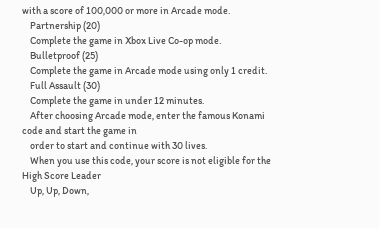with a score of 100,000 or more in Arcade mode.
    Partnership (20)
    Complete the game in Xbox Live Co-op mode.
    Bulletproof (25)
    Complete the game in Arcade mode using only 1 credit.
    Full Assault (30)
    Complete the game in under 12 minutes.
    After choosing Arcade mode, enter the famous Konami code and start the game in
    order to start and continue with 30 lives.
    When you use this code, your score is not eligible for the High Score Leader
    Up, Up, Down,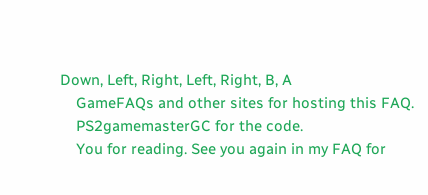Down, Left, Right, Left, Right, B, A
    GameFAQs and other sites for hosting this FAQ.
    PS2gamemasterGC for the code.
    You for reading. See you again in my FAQ for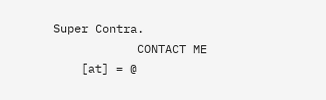Super Contra.
            CONTACT ME
    [at] = @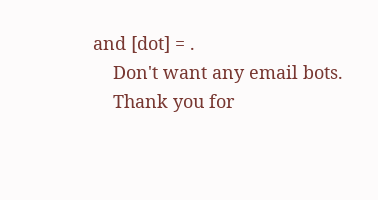and [dot] = .
    Don't want any email bots.
    Thank you for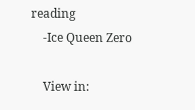reading
    -Ice Queen Zero

    View in: